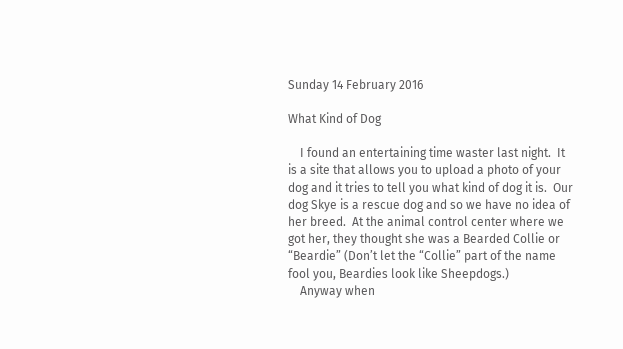Sunday 14 February 2016

What Kind of Dog

    I found an entertaining time waster last night.  It is a site that allows you to upload a photo of your dog and it tries to tell you what kind of dog it is.  Our dog Skye is a rescue dog and so we have no idea of her breed.  At the animal control center where we got her, they thought she was a Bearded Collie or “Beardie” (Don’t let the “Collie” part of the name fool you, Beardies look like Sheepdogs.)
    Anyway when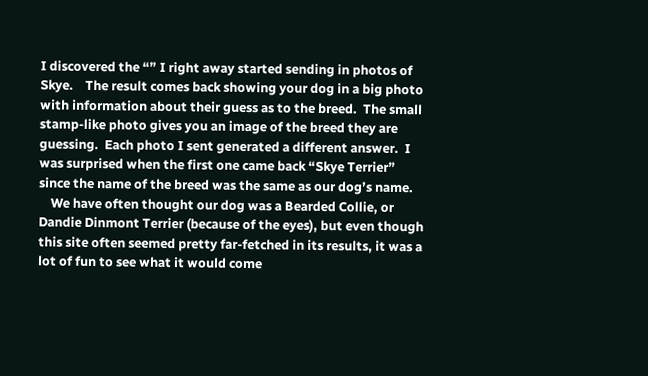I discovered the “” I right away started sending in photos of Skye.    The result comes back showing your dog in a big photo with information about their guess as to the breed.  The small stamp-like photo gives you an image of the breed they are guessing.  Each photo I sent generated a different answer.  I was surprised when the first one came back “Skye Terrier” since the name of the breed was the same as our dog’s name.
    We have often thought our dog was a Bearded Collie, or Dandie Dinmont Terrier (because of the eyes), but even though this site often seemed pretty far-fetched in its results, it was a lot of fun to see what it would come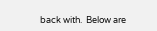back with.  Below are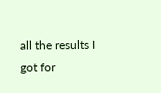all the results I got for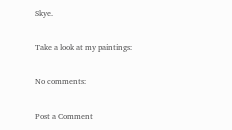Skye.

Take a look at my paintings:

No comments:

Post a Comment